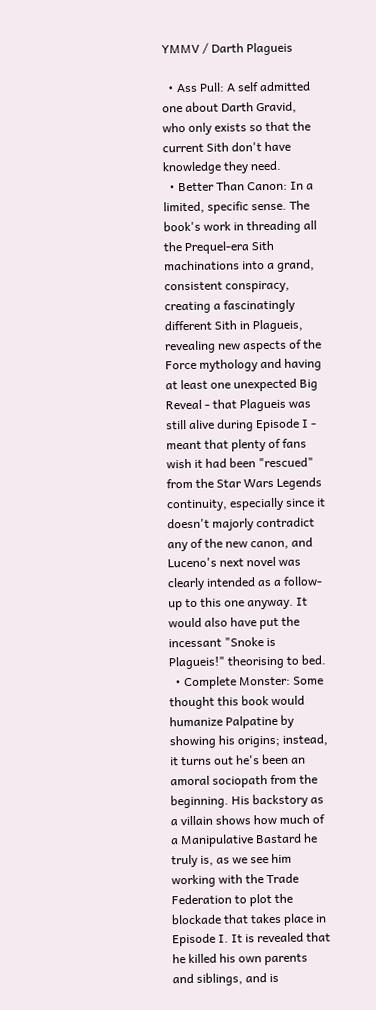YMMV / Darth Plagueis

  • Ass Pull: A self admitted one about Darth Gravid, who only exists so that the current Sith don't have knowledge they need.
  • Better Than Canon: In a limited, specific sense. The book's work in threading all the Prequel-era Sith machinations into a grand, consistent conspiracy, creating a fascinatingly different Sith in Plagueis, revealing new aspects of the Force mythology and having at least one unexpected Big Reveal - that Plagueis was still alive during Episode I - meant that plenty of fans wish it had been "rescued" from the Star Wars Legends continuity, especially since it doesn't majorly contradict any of the new canon, and Luceno's next novel was clearly intended as a follow-up to this one anyway. It would also have put the incessant "Snoke is Plagueis!" theorising to bed.
  • Complete Monster: Some thought this book would humanize Palpatine by showing his origins; instead, it turns out he's been an amoral sociopath from the beginning. His backstory as a villain shows how much of a Manipulative Bastard he truly is, as we see him working with the Trade Federation to plot the blockade that takes place in Episode I. It is revealed that he killed his own parents and siblings, and is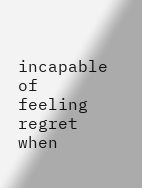incapable of feeling regret when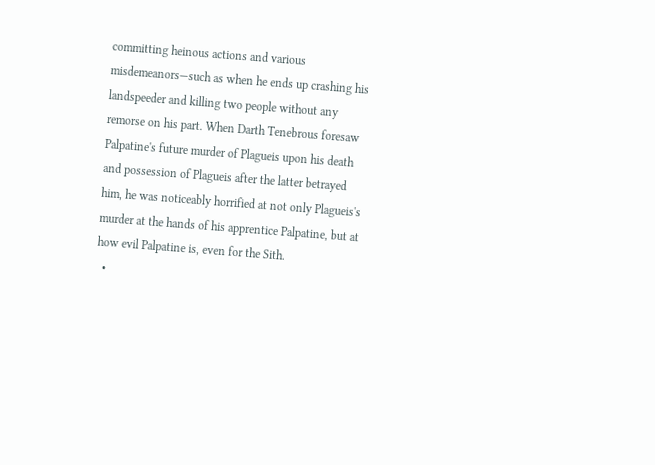committing heinous actions and various misdemeanors—such as when he ends up crashing his landspeeder and killing two people without any remorse on his part. When Darth Tenebrous foresaw Palpatine's future murder of Plagueis upon his death and possession of Plagueis after the latter betrayed him, he was noticeably horrified at not only Plagueis's murder at the hands of his apprentice Palpatine, but at how evil Palpatine is, even for the Sith.
  •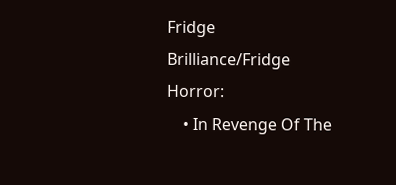Fridge Brilliance/Fridge Horror:
    • In Revenge Of The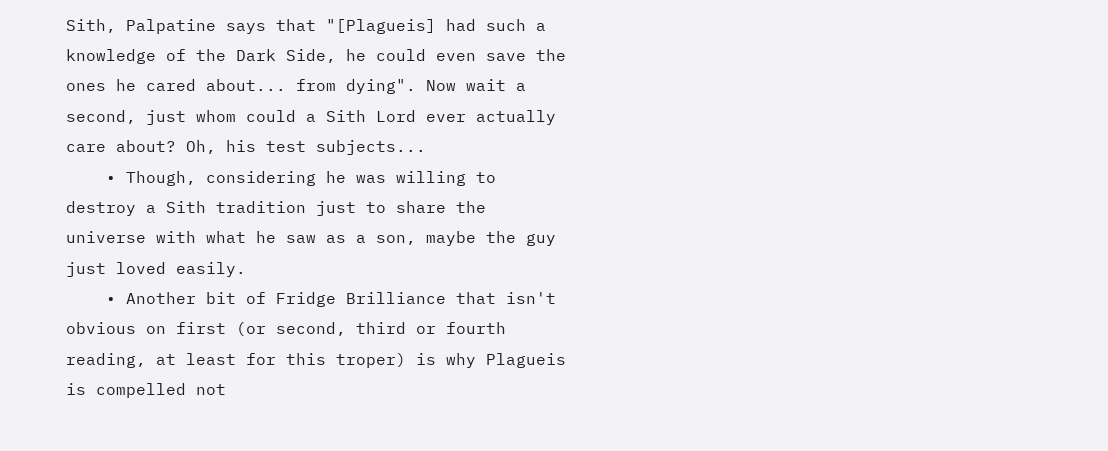Sith, Palpatine says that "[Plagueis] had such a knowledge of the Dark Side, he could even save the ones he cared about... from dying". Now wait a second, just whom could a Sith Lord ever actually care about? Oh, his test subjects...
    • Though, considering he was willing to destroy a Sith tradition just to share the universe with what he saw as a son, maybe the guy just loved easily.
    • Another bit of Fridge Brilliance that isn't obvious on first (or second, third or fourth reading, at least for this troper) is why Plagueis is compelled not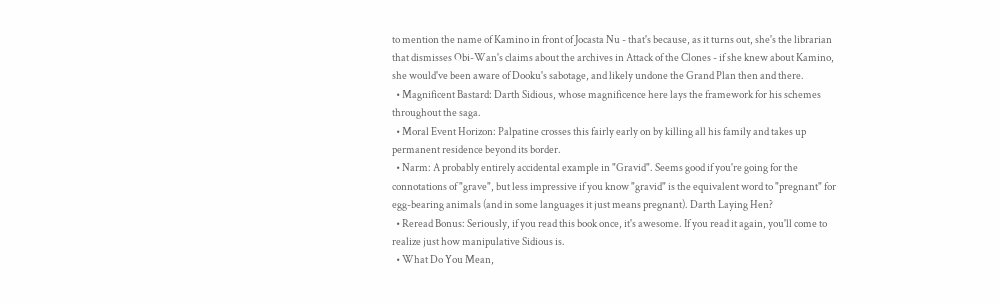to mention the name of Kamino in front of Jocasta Nu - that's because, as it turns out, she's the librarian that dismisses Obi-Wan's claims about the archives in Attack of the Clones - if she knew about Kamino, she would've been aware of Dooku's sabotage, and likely undone the Grand Plan then and there.
  • Magnificent Bastard: Darth Sidious, whose magnificence here lays the framework for his schemes throughout the saga.
  • Moral Event Horizon: Palpatine crosses this fairly early on by killing all his family and takes up permanent residence beyond its border.
  • Narm: A probably entirely accidental example in "Gravid". Seems good if you're going for the connotations of "grave", but less impressive if you know "gravid" is the equivalent word to "pregnant" for egg-bearing animals (and in some languages it just means pregnant). Darth Laying Hen?
  • Reread Bonus: Seriously, if you read this book once, it's awesome. If you read it again, you'll come to realize just how manipulative Sidious is.
  • What Do You Mean,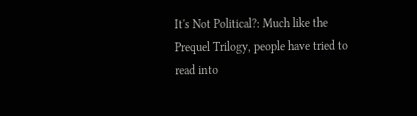It's Not Political?: Much like the Prequel Trilogy, people have tried to read into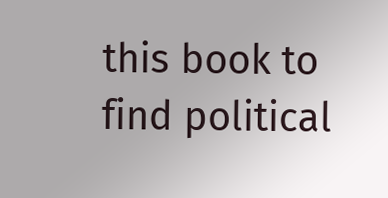this book to find political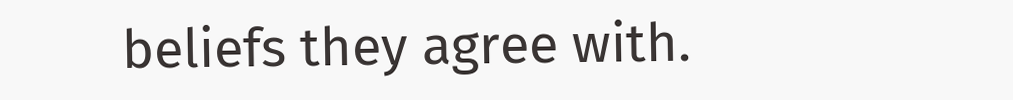beliefs they agree with.